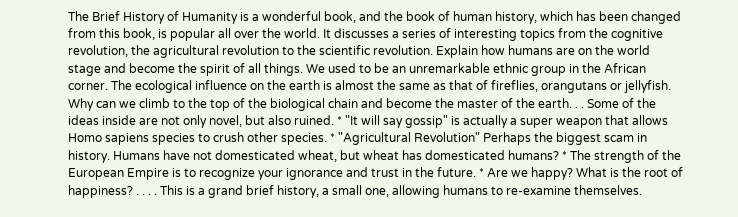The Brief History of Humanity is a wonderful book, and the book of human history, which has been changed from this book, is popular all over the world. It discusses a series of interesting topics from the cognitive revolution, the agricultural revolution to the scientific revolution. Explain how humans are on the world stage and become the spirit of all things. We used to be an unremarkable ethnic group in the African corner. The ecological influence on the earth is almost the same as that of fireflies, orangutans or jellyfish. Why can we climb to the top of the biological chain and become the master of the earth. . . Some of the ideas inside are not only novel, but also ruined. * "It will say gossip" is actually a super weapon that allows Homo sapiens species to crush other species. * "Agricultural Revolution" Perhaps the biggest scam in history. Humans have not domesticated wheat, but wheat has domesticated humans? * The strength of the European Empire is to recognize your ignorance and trust in the future. * Are we happy? What is the root of happiness? . . . . This is a grand brief history, a small one, allowing humans to re-examine themselves.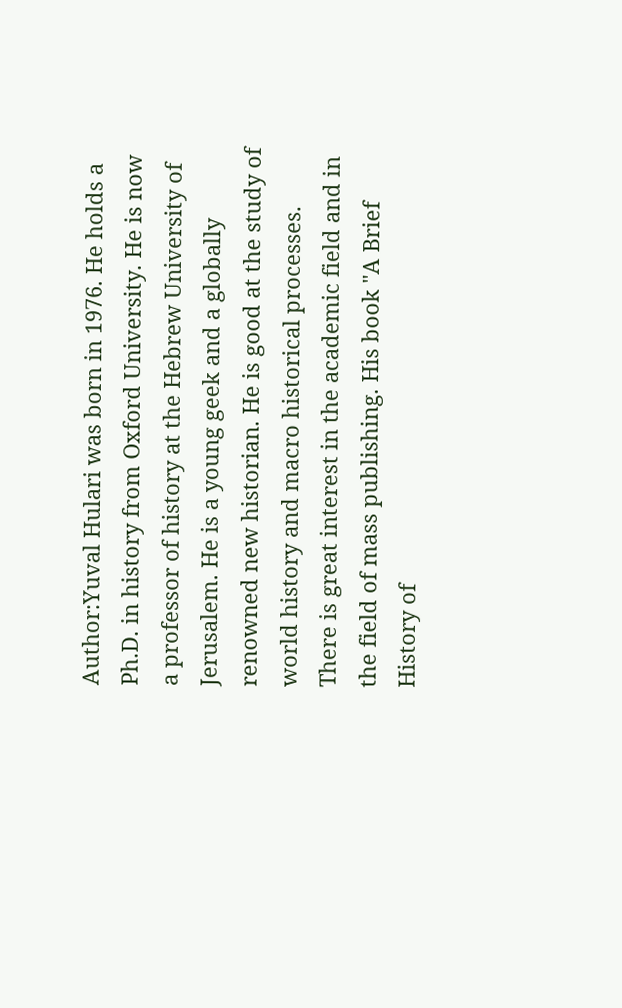Author:Yuval Hulari was born in 1976. He holds a Ph.D. in history from Oxford University. He is now a professor of history at the Hebrew University of Jerusalem. He is a young geek and a globally renowned new historian. He is good at the study of world history and macro historical processes. There is great interest in the academic field and in the field of mass publishing. His book "A Brief History of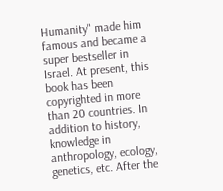Humanity" made him famous and became a super bestseller in Israel. At present, this book has been copyrighted in more than 20 countries. In addition to history, knowledge in anthropology, ecology, genetics, etc. After the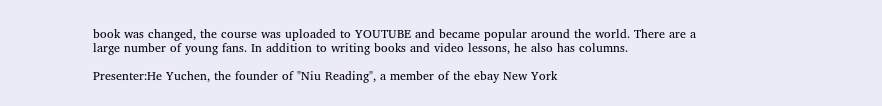book was changed, the course was uploaded to YOUTUBE and became popular around the world. There are a large number of young fans. In addition to writing books and video lessons, he also has columns.

Presenter:He Yuchen, the founder of "Niu Reading", a member of the ebay New York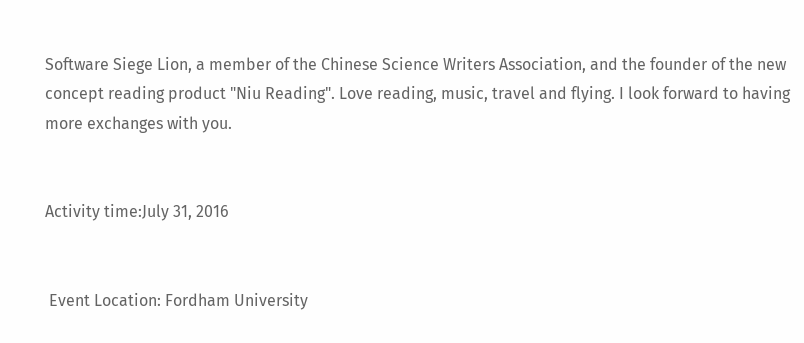Software Siege Lion, a member of the Chinese Science Writers Association, and the founder of the new concept reading product "Niu Reading". Love reading, music, travel and flying. I look forward to having more exchanges with you.


Activity time:July 31, 2016


 Event Location: Fordham University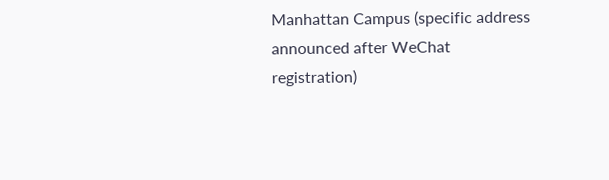Manhattan Campus (specific address announced after WeChat registration)